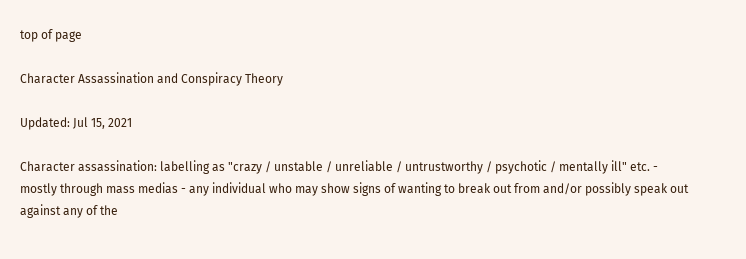top of page

Character Assassination and Conspiracy Theory

Updated: Jul 15, 2021

Character assassination: labelling as "crazy / unstable / unreliable / untrustworthy / psychotic / mentally ill" etc. - mostly through mass medias - any individual who may show signs of wanting to break out from and/or possibly speak out against any of the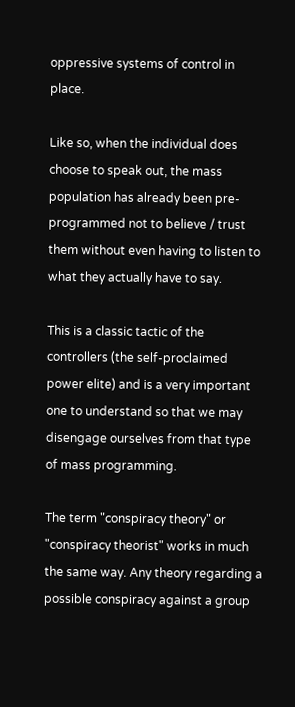oppressive systems of control in place.

Like so, when the individual does choose to speak out, the mass population has already been pre-programmed not to believe / trust them without even having to listen to what they actually have to say.

This is a classic tactic of the controllers (the self-proclaimed power elite) and is a very important one to understand so that we may disengage ourselves from that type of mass programming.

The term "conspiracy theory" or "conspiracy theorist" works in much the same way. Any theory regarding a possible conspiracy against a group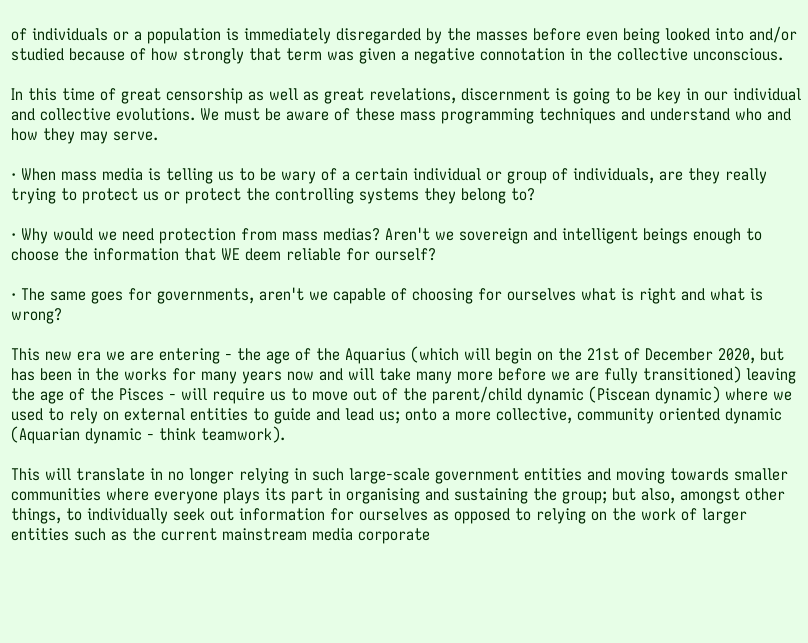of individuals or a population is immediately disregarded by the masses before even being looked into and/or studied because of how strongly that term was given a negative connotation in the collective unconscious.

In this time of great censorship as well as great revelations, discernment is going to be key in our individual and collective evolutions. We must be aware of these mass programming techniques and understand who and how they may serve.

· When mass media is telling us to be wary of a certain individual or group of individuals, are they really trying to protect us or protect the controlling systems they belong to?

· Why would we need protection from mass medias? Aren't we sovereign and intelligent beings enough to choose the information that WE deem reliable for ourself?

· The same goes for governments, aren't we capable of choosing for ourselves what is right and what is wrong?

This new era we are entering - the age of the Aquarius (which will begin on the 21st of December 2020, but has been in the works for many years now and will take many more before we are fully transitioned) leaving the age of the Pisces - will require us to move out of the parent/child dynamic (Piscean dynamic) where we used to rely on external entities to guide and lead us; onto a more collective, community oriented dynamic (Aquarian dynamic - think teamwork).

This will translate in no longer relying in such large-scale government entities and moving towards smaller communities where everyone plays its part in organising and sustaining the group; but also, amongst other things, to individually seek out information for ourselves as opposed to relying on the work of larger entities such as the current mainstream media corporate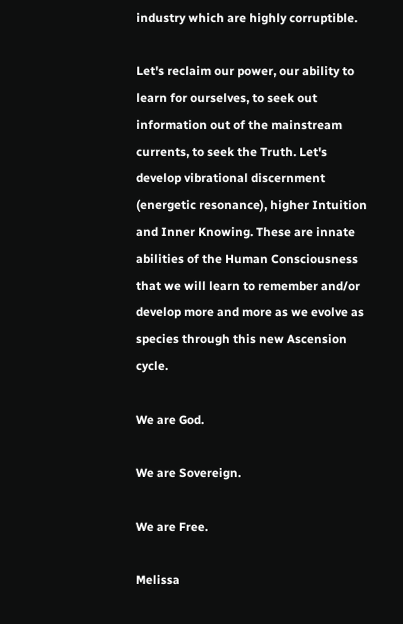industry which are highly corruptible.

Let's reclaim our power, our ability to learn for ourselves, to seek out information out of the mainstream currents, to seek the Truth. Let's develop vibrational discernment (energetic resonance), higher Intuition and Inner Knowing. These are innate abilities of the Human Consciousness that we will learn to remember and/or develop more and more as we evolve as species through this new Ascension cycle.

We are God.

We are Sovereign.

We are Free.

Melissa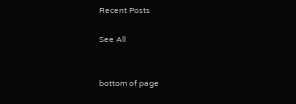Recent Posts

See All


bottom of page